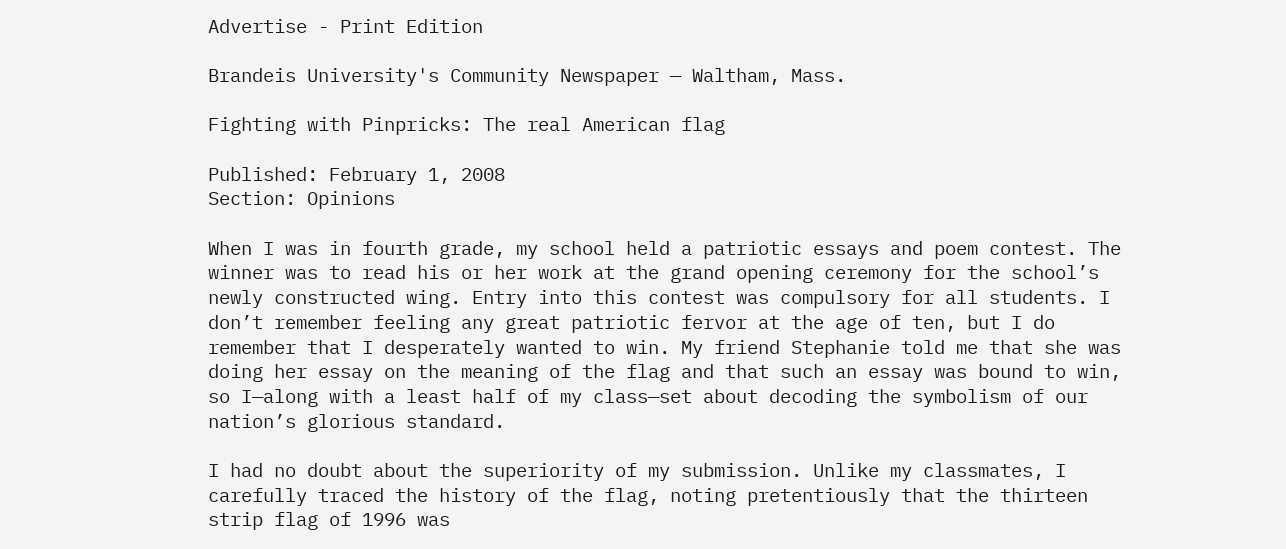Advertise - Print Edition

Brandeis University's Community Newspaper — Waltham, Mass.

Fighting with Pinpricks: The real American flag

Published: February 1, 2008
Section: Opinions

When I was in fourth grade, my school held a patriotic essays and poem contest. The winner was to read his or her work at the grand opening ceremony for the school’s newly constructed wing. Entry into this contest was compulsory for all students. I don’t remember feeling any great patriotic fervor at the age of ten, but I do remember that I desperately wanted to win. My friend Stephanie told me that she was doing her essay on the meaning of the flag and that such an essay was bound to win, so I—along with a least half of my class—set about decoding the symbolism of our nation’s glorious standard.

I had no doubt about the superiority of my submission. Unlike my classmates, I carefully traced the history of the flag, noting pretentiously that the thirteen strip flag of 1996 was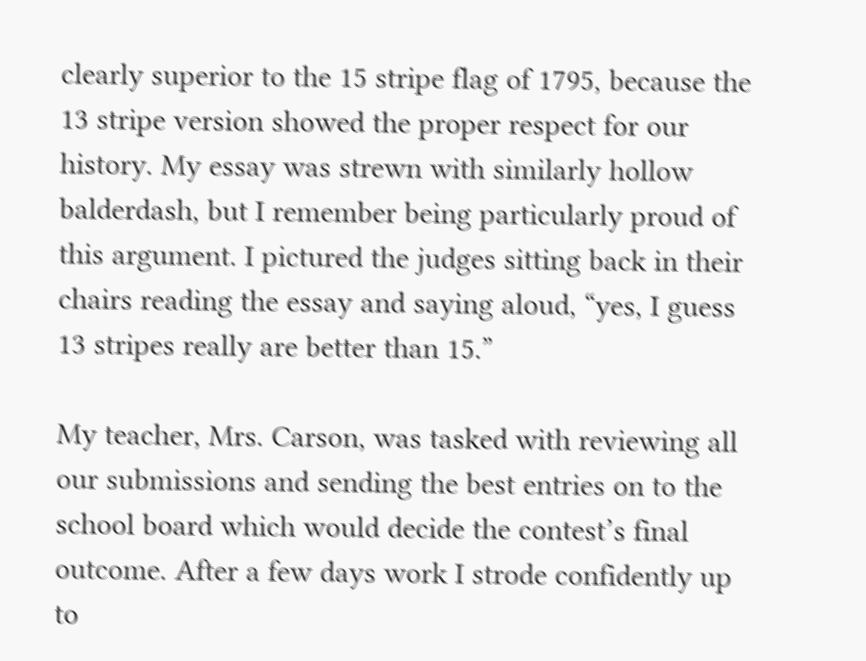clearly superior to the 15 stripe flag of 1795, because the 13 stripe version showed the proper respect for our history. My essay was strewn with similarly hollow balderdash, but I remember being particularly proud of this argument. I pictured the judges sitting back in their chairs reading the essay and saying aloud, “yes, I guess 13 stripes really are better than 15.”

My teacher, Mrs. Carson, was tasked with reviewing all our submissions and sending the best entries on to the school board which would decide the contest’s final outcome. After a few days work I strode confidently up to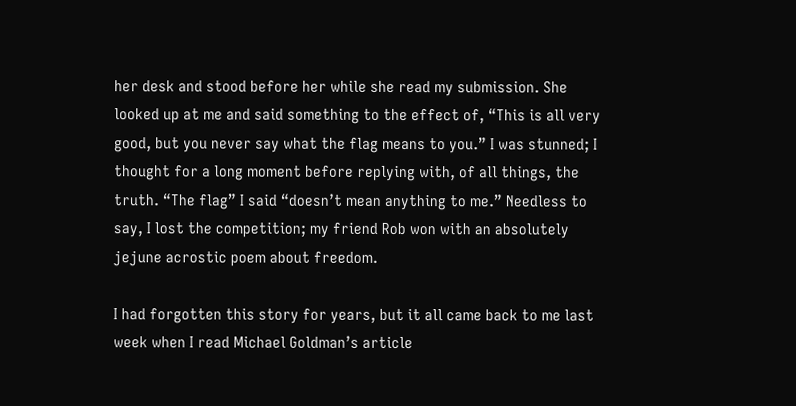her desk and stood before her while she read my submission. She looked up at me and said something to the effect of, “This is all very good, but you never say what the flag means to you.” I was stunned; I thought for a long moment before replying with, of all things, the truth. “The flag” I said “doesn’t mean anything to me.” Needless to say, I lost the competition; my friend Rob won with an absolutely jejune acrostic poem about freedom.

I had forgotten this story for years, but it all came back to me last week when I read Michael Goldman’s article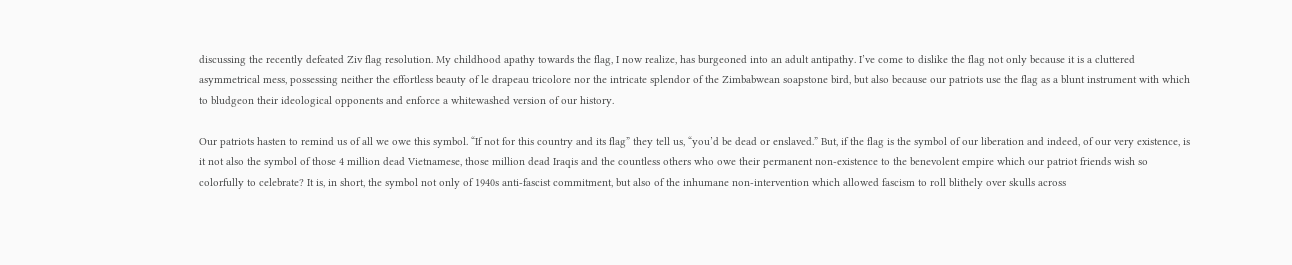discussing the recently defeated Ziv flag resolution. My childhood apathy towards the flag, I now realize, has burgeoned into an adult antipathy. I’ve come to dislike the flag not only because it is a cluttered asymmetrical mess, possessing neither the effortless beauty of le drapeau tricolore nor the intricate splendor of the Zimbabwean soapstone bird, but also because our patriots use the flag as a blunt instrument with which to bludgeon their ideological opponents and enforce a whitewashed version of our history.

Our patriots hasten to remind us of all we owe this symbol. “If not for this country and its flag” they tell us, “you’d be dead or enslaved.” But, if the flag is the symbol of our liberation and indeed, of our very existence, is it not also the symbol of those 4 million dead Vietnamese, those million dead Iraqis and the countless others who owe their permanent non-existence to the benevolent empire which our patriot friends wish so colorfully to celebrate? It is, in short, the symbol not only of 1940s anti-fascist commitment, but also of the inhumane non-intervention which allowed fascism to roll blithely over skulls across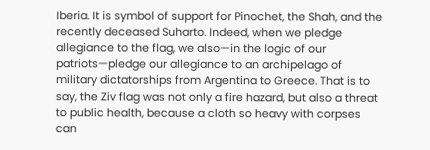Iberia. It is symbol of support for Pinochet, the Shah, and the recently deceased Suharto. Indeed, when we pledge allegiance to the flag, we also—in the logic of our patriots—pledge our allegiance to an archipelago of military dictatorships from Argentina to Greece. That is to say, the Ziv flag was not only a fire hazard, but also a threat to public health, because a cloth so heavy with corpses can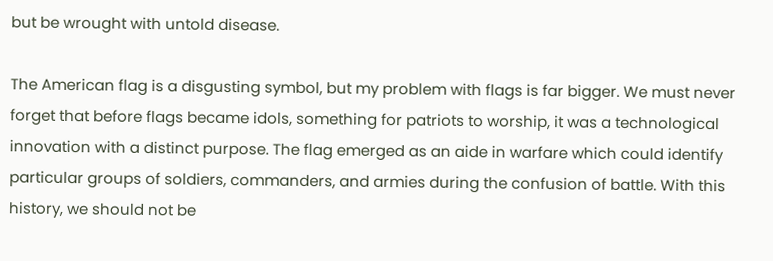but be wrought with untold disease.

The American flag is a disgusting symbol, but my problem with flags is far bigger. We must never forget that before flags became idols, something for patriots to worship, it was a technological innovation with a distinct purpose. The flag emerged as an aide in warfare which could identify particular groups of soldiers, commanders, and armies during the confusion of battle. With this history, we should not be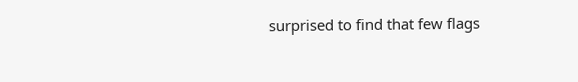surprised to find that few flags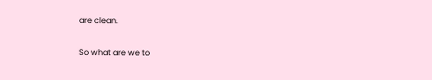are clean.

So what are we to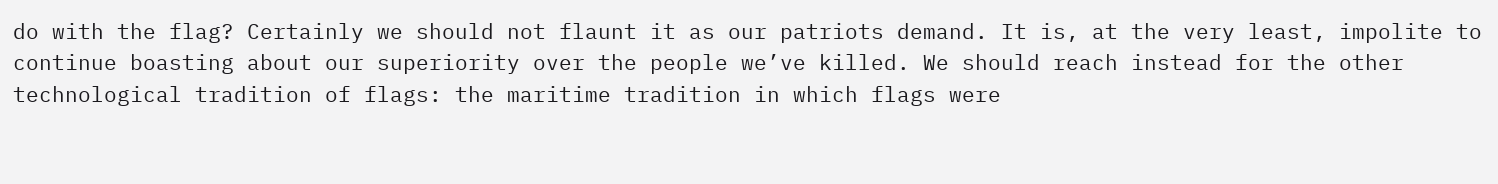do with the flag? Certainly we should not flaunt it as our patriots demand. It is, at the very least, impolite to continue boasting about our superiority over the people we’ve killed. We should reach instead for the other technological tradition of flags: the maritime tradition in which flags were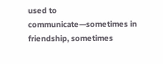used to communicate—sometimes in friendship, sometimes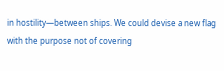in hostility—between ships. We could devise a new flag with the purpose not of covering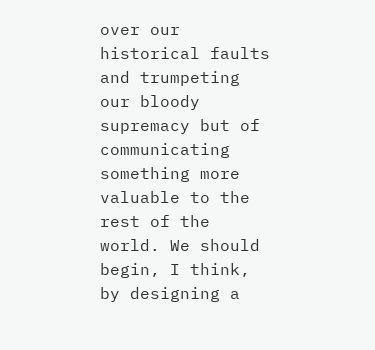over our historical faults and trumpeting our bloody supremacy but of communicating something more valuable to the rest of the world. We should begin, I think, by designing a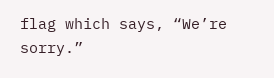flag which says, “We’re sorry.”